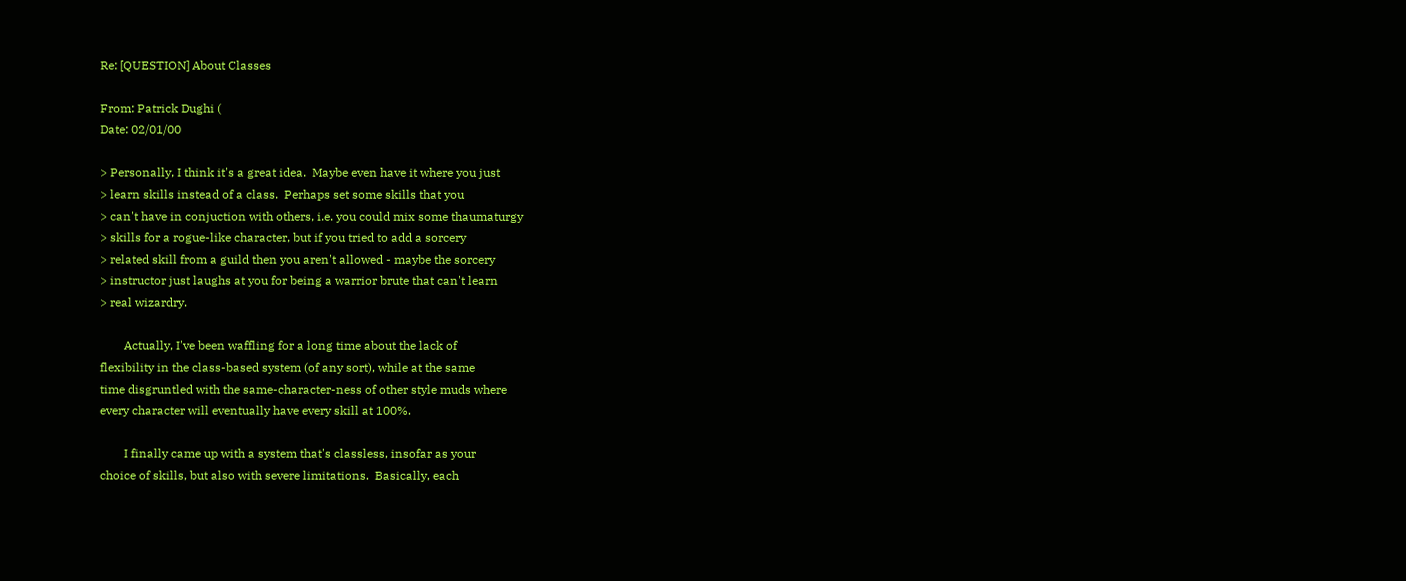Re: [QUESTION] About Classes

From: Patrick Dughi (
Date: 02/01/00

> Personally, I think it's a great idea.  Maybe even have it where you just
> learn skills instead of a class.  Perhaps set some skills that you
> can't have in conjuction with others, i.e. you could mix some thaumaturgy
> skills for a rogue-like character, but if you tried to add a sorcery
> related skill from a guild then you aren't allowed - maybe the sorcery
> instructor just laughs at you for being a warrior brute that can't learn
> real wizardry.

        Actually, I've been waffling for a long time about the lack of
flexibility in the class-based system (of any sort), while at the same
time disgruntled with the same-character-ness of other style muds where
every character will eventually have every skill at 100%.

        I finally came up with a system that's classless, insofar as your
choice of skills, but also with severe limitations.  Basically, each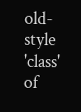old-style 'class' of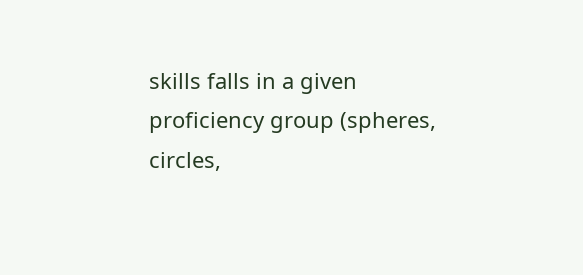skills falls in a given proficiency group (spheres,
circles,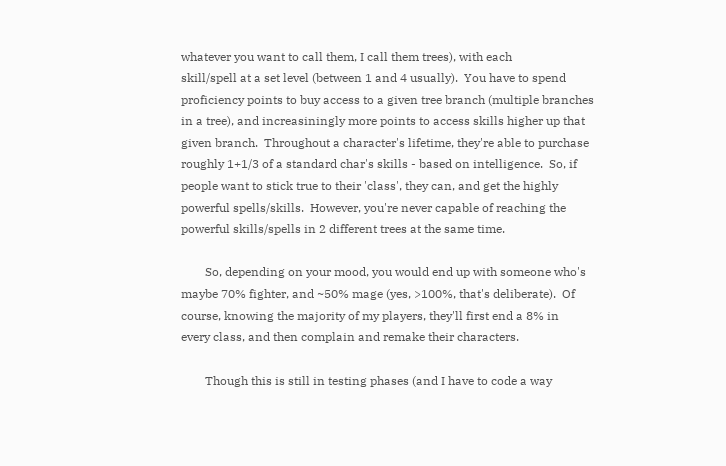whatever you want to call them, I call them trees), with each
skill/spell at a set level (between 1 and 4 usually).  You have to spend
proficiency points to buy access to a given tree branch (multiple branches
in a tree), and increasiningly more points to access skills higher up that
given branch.  Throughout a character's lifetime, they're able to purchase
roughly 1+1/3 of a standard char's skills - based on intelligence.  So, if
people want to stick true to their 'class', they can, and get the highly
powerful spells/skills.  However, you're never capable of reaching the
powerful skills/spells in 2 different trees at the same time.

        So, depending on your mood, you would end up with someone who's
maybe 70% fighter, and ~50% mage (yes, >100%, that's deliberate).  Of
course, knowing the majority of my players, they'll first end a 8% in
every class, and then complain and remake their characters.

        Though this is still in testing phases (and I have to code a way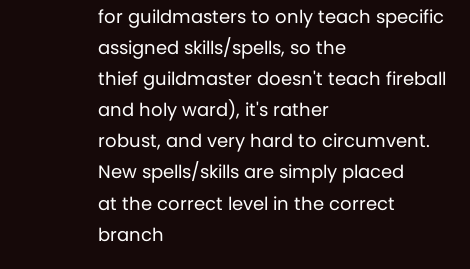for guildmasters to only teach specific assigned skills/spells, so the
thief guildmaster doesn't teach fireball and holy ward), it's rather
robust, and very hard to circumvent.  New spells/skills are simply placed
at the correct level in the correct branch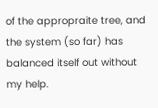of the appropraite tree, and
the system (so far) has balanced itself out without my help.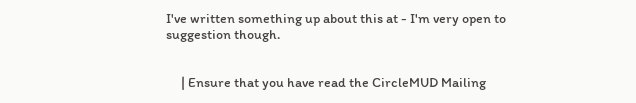I've written something up about this at - I'm very open to
suggestion though.


     | Ensure that you have read the CircleMUD Mailing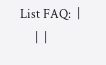List FAQ:  |
     |  |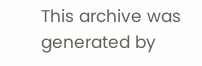This archive was generated by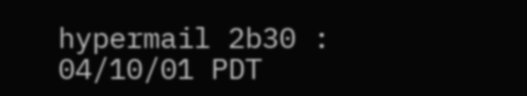hypermail 2b30 : 04/10/01 PDT